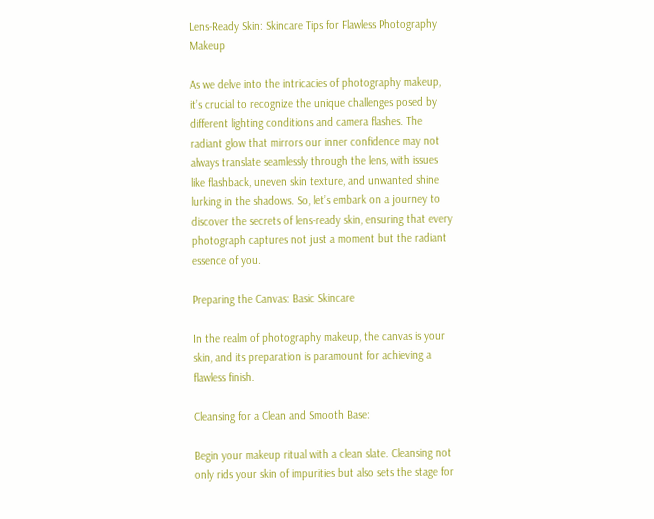Lens-Ready Skin: Skincare Tips for Flawless Photography Makeup

As we delve into the intricacies of photography makeup, it’s crucial to recognize the unique challenges posed by different lighting conditions and camera flashes. The radiant glow that mirrors our inner confidence may not always translate seamlessly through the lens, with issues like flashback, uneven skin texture, and unwanted shine lurking in the shadows. So, let’s embark on a journey to discover the secrets of lens-ready skin, ensuring that every photograph captures not just a moment but the radiant essence of you.

Preparing the Canvas: Basic Skincare

In the realm of photography makeup, the canvas is your skin, and its preparation is paramount for achieving a flawless finish.

Cleansing for a Clean and Smooth Base:

Begin your makeup ritual with a clean slate. Cleansing not only rids your skin of impurities but also sets the stage for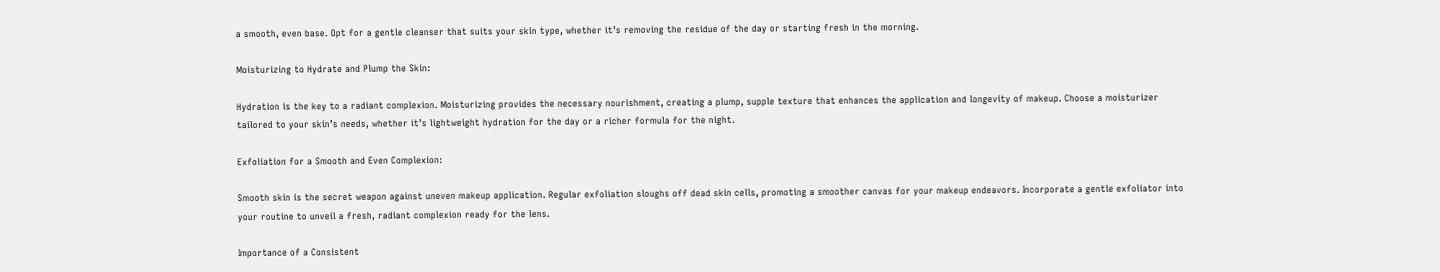a smooth, even base. Opt for a gentle cleanser that suits your skin type, whether it’s removing the residue of the day or starting fresh in the morning.

Moisturizing to Hydrate and Plump the Skin:

Hydration is the key to a radiant complexion. Moisturizing provides the necessary nourishment, creating a plump, supple texture that enhances the application and longevity of makeup. Choose a moisturizer tailored to your skin’s needs, whether it’s lightweight hydration for the day or a richer formula for the night.

Exfoliation for a Smooth and Even Complexion:

Smooth skin is the secret weapon against uneven makeup application. Regular exfoliation sloughs off dead skin cells, promoting a smoother canvas for your makeup endeavors. Incorporate a gentle exfoliator into your routine to unveil a fresh, radiant complexion ready for the lens.

Importance of a Consistent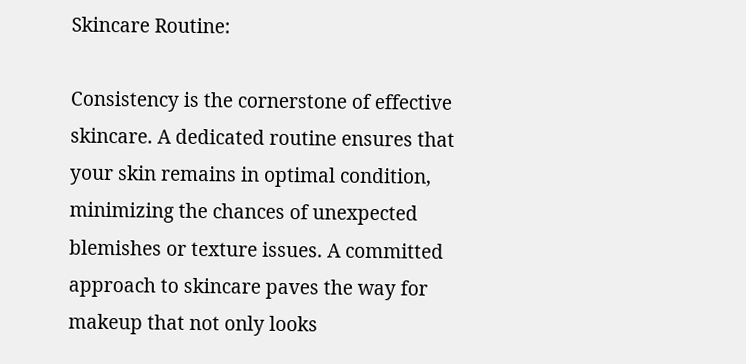Skincare Routine:

Consistency is the cornerstone of effective skincare. A dedicated routine ensures that your skin remains in optimal condition, minimizing the chances of unexpected blemishes or texture issues. A committed approach to skincare paves the way for makeup that not only looks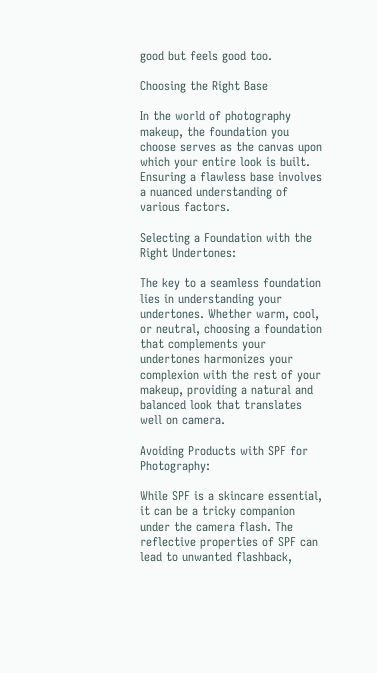good but feels good too.

Choosing the Right Base

In the world of photography makeup, the foundation you choose serves as the canvas upon which your entire look is built. Ensuring a flawless base involves a nuanced understanding of various factors.

Selecting a Foundation with the Right Undertones:

The key to a seamless foundation lies in understanding your undertones. Whether warm, cool, or neutral, choosing a foundation that complements your undertones harmonizes your complexion with the rest of your makeup, providing a natural and balanced look that translates well on camera.

Avoiding Products with SPF for Photography:

While SPF is a skincare essential, it can be a tricky companion under the camera flash. The reflective properties of SPF can lead to unwanted flashback,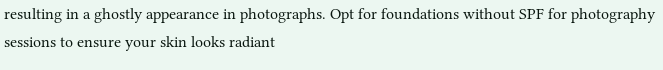resulting in a ghostly appearance in photographs. Opt for foundations without SPF for photography sessions to ensure your skin looks radiant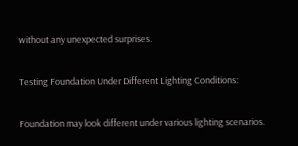without any unexpected surprises.

Testing Foundation Under Different Lighting Conditions:

Foundation may look different under various lighting scenarios.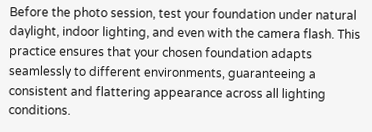Before the photo session, test your foundation under natural daylight, indoor lighting, and even with the camera flash. This practice ensures that your chosen foundation adapts seamlessly to different environments, guaranteeing a consistent and flattering appearance across all lighting conditions.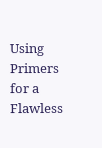Using Primers for a Flawless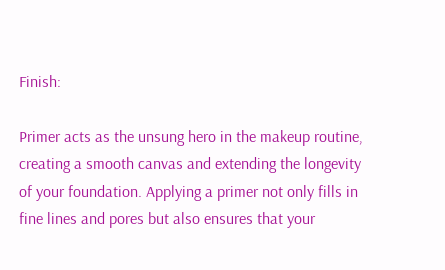Finish:

Primer acts as the unsung hero in the makeup routine, creating a smooth canvas and extending the longevity of your foundation. Applying a primer not only fills in fine lines and pores but also ensures that your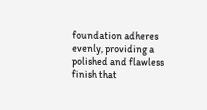foundation adheres evenly, providing a polished and flawless finish that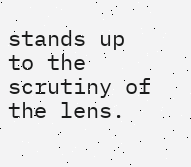stands up to the scrutiny of the lens.